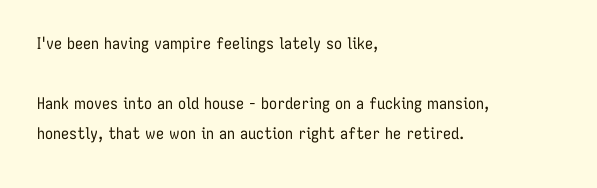I've been having vampire feelings lately so like,

Hank moves into an old house - bordering on a fucking mansion, honestly, that we won in an auction right after he retired.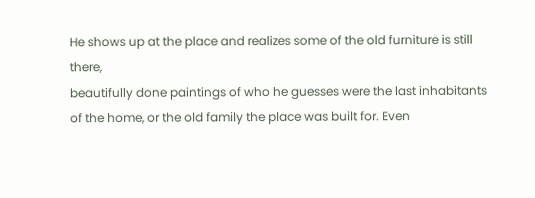He shows up at the place and realizes some of the old furniture is still there,
beautifully done paintings of who he guesses were the last inhabitants of the home, or the old family the place was built for. Even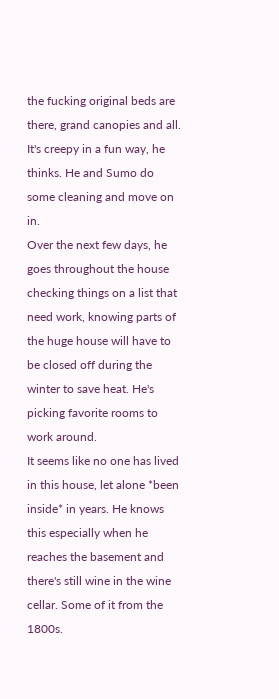the fucking original beds are there, grand canopies and all. It's creepy in a fun way, he thinks. He and Sumo do some cleaning and move on in.
Over the next few days, he goes throughout the house checking things on a list that need work, knowing parts of the huge house will have to be closed off during the winter to save heat. He's picking favorite rooms to work around.
It seems like no one has lived in this house, let alone *been inside* in years. He knows this especially when he reaches the basement and there's still wine in the wine cellar. Some of it from the 1800s.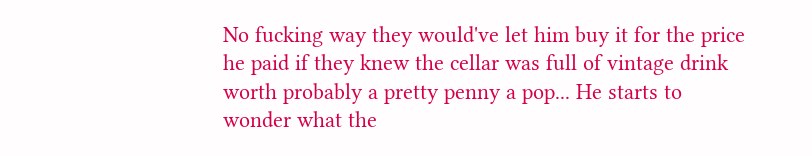No fucking way they would've let him buy it for the price he paid if they knew the cellar was full of vintage drink worth probably a pretty penny a pop... He starts to wonder what the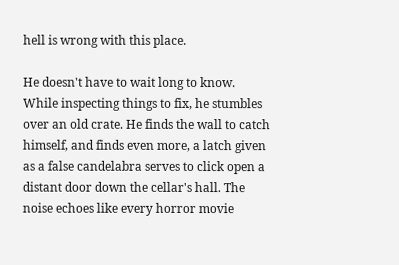hell is wrong with this place.

He doesn't have to wait long to know.
While inspecting things to fix, he stumbles over an old crate. He finds the wall to catch himself, and finds even more, a latch given as a false candelabra serves to click open a distant door down the cellar's hall. The noise echoes like every horror movie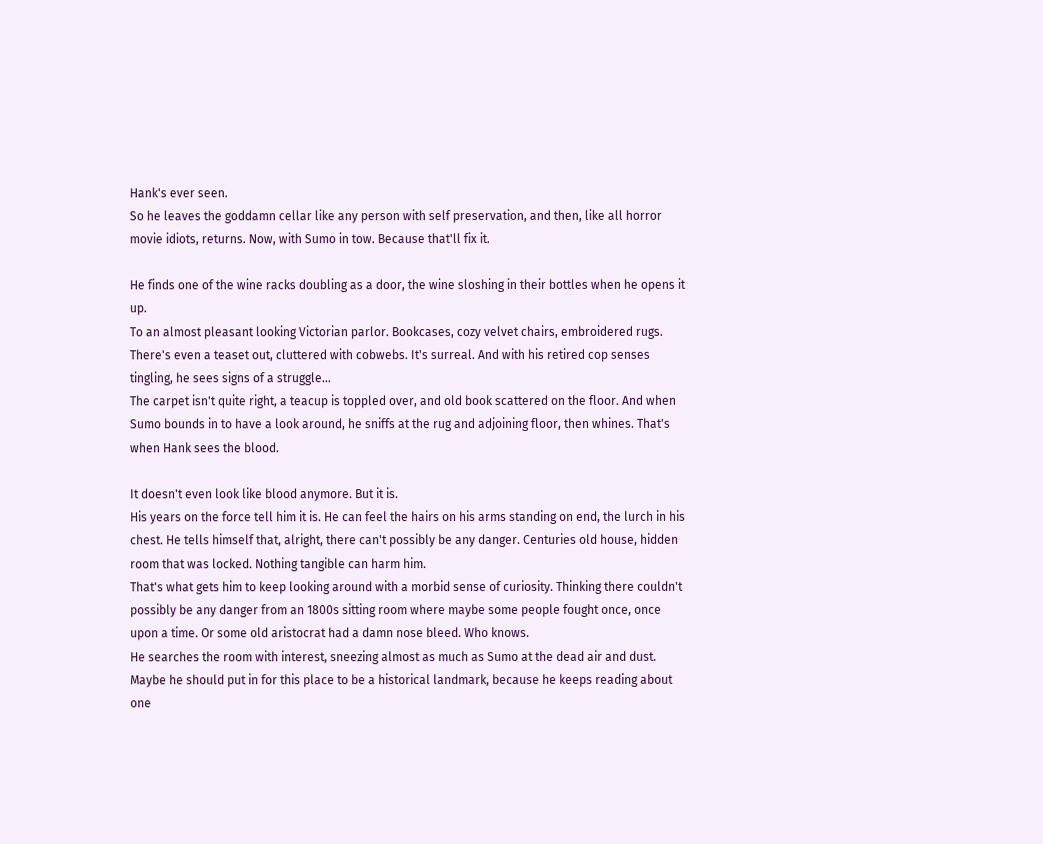Hank's ever seen.
So he leaves the goddamn cellar like any person with self preservation, and then, like all horror movie idiots, returns. Now, with Sumo in tow. Because that'll fix it.

He finds one of the wine racks doubling as a door, the wine sloshing in their bottles when he opens it up.
To an almost pleasant looking Victorian parlor. Bookcases, cozy velvet chairs, embroidered rugs. There's even a teaset out, cluttered with cobwebs. It's surreal. And with his retired cop senses tingling, he sees signs of a struggle...
The carpet isn't quite right, a teacup is toppled over, and old book scattered on the floor. And when Sumo bounds in to have a look around, he sniffs at the rug and adjoining floor, then whines. That's when Hank sees the blood.

It doesn't even look like blood anymore. But it is.
His years on the force tell him it is. He can feel the hairs on his arms standing on end, the lurch in his chest. He tells himself that, alright, there can't possibly be any danger. Centuries old house, hidden room that was locked. Nothing tangible can harm him.
That's what gets him to keep looking around with a morbid sense of curiosity. Thinking there couldn't possibly be any danger from an 1800s sitting room where maybe some people fought once, once upon a time. Or some old aristocrat had a damn nose bleed. Who knows.
He searches the room with interest, sneezing almost as much as Sumo at the dead air and dust. Maybe he should put in for this place to be a historical landmark, because he keeps reading about one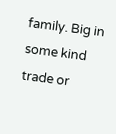family. Big in some kind trade or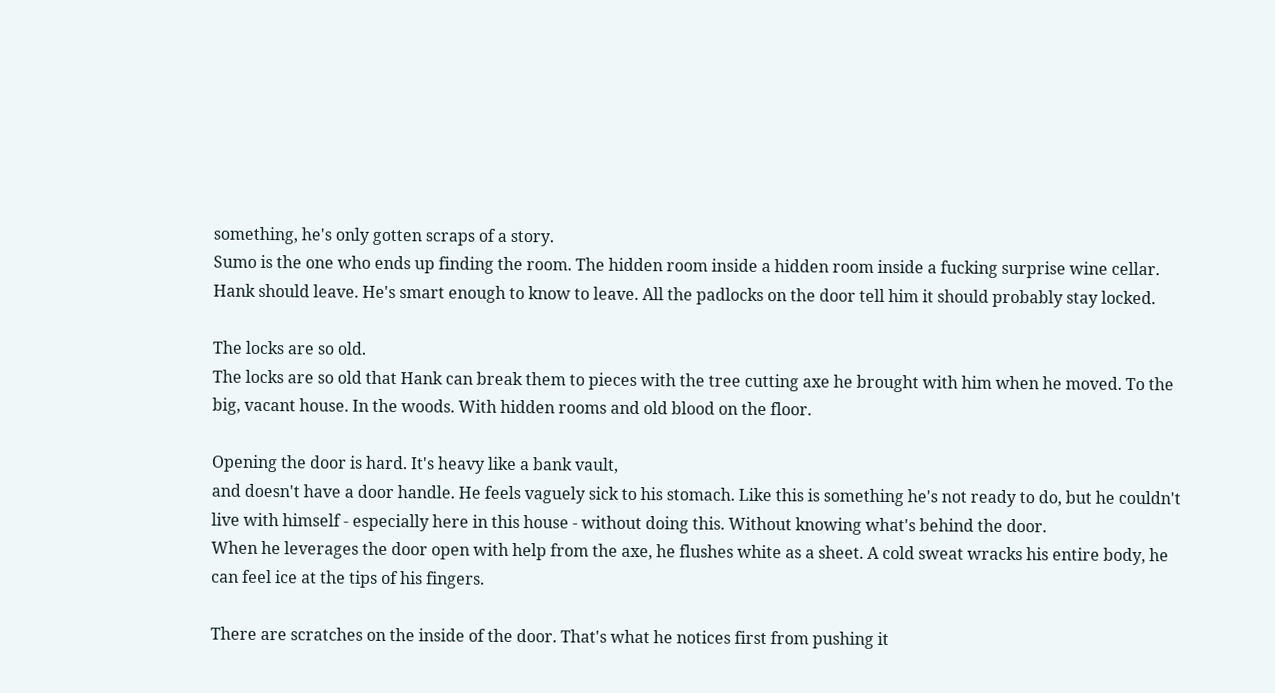something, he's only gotten scraps of a story.
Sumo is the one who ends up finding the room. The hidden room inside a hidden room inside a fucking surprise wine cellar. Hank should leave. He's smart enough to know to leave. All the padlocks on the door tell him it should probably stay locked.

The locks are so old.
The locks are so old that Hank can break them to pieces with the tree cutting axe he brought with him when he moved. To the big, vacant house. In the woods. With hidden rooms and old blood on the floor.

Opening the door is hard. It's heavy like a bank vault,
and doesn't have a door handle. He feels vaguely sick to his stomach. Like this is something he's not ready to do, but he couldn't live with himself - especially here in this house - without doing this. Without knowing what's behind the door.
When he leverages the door open with help from the axe, he flushes white as a sheet. A cold sweat wracks his entire body, he can feel ice at the tips of his fingers.

There are scratches on the inside of the door. That's what he notices first from pushing it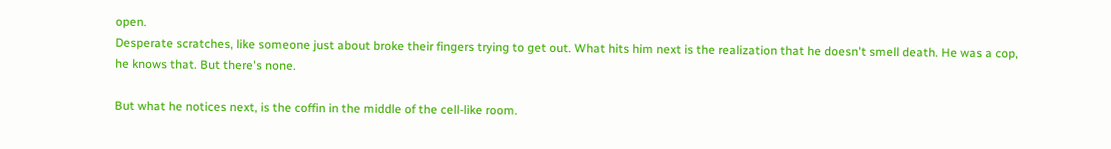open.
Desperate scratches, like someone just about broke their fingers trying to get out. What hits him next is the realization that he doesn't smell death. He was a cop, he knows that. But there's none.

But what he notices next, is the coffin in the middle of the cell-like room.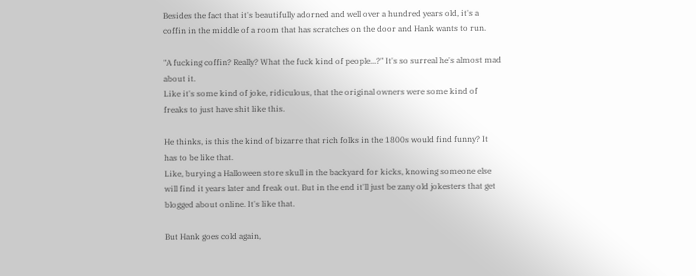Besides the fact that it's beautifully adorned and well over a hundred years old, it's a coffin in the middle of a room that has scratches on the door and Hank wants to run.

"A fucking coffin? Really? What the fuck kind of people...?" It's so surreal he's almost mad about it.
Like it's some kind of joke, ridiculous, that the original owners were some kind of freaks to just have shit like this.

He thinks, is this the kind of bizarre that rich folks in the 1800s would find funny? It has to be like that.
Like, burying a Halloween store skull in the backyard for kicks, knowing someone else will find it years later and freak out. But in the end it'll just be zany old jokesters that get blogged about online. It's like that.

But Hank goes cold again,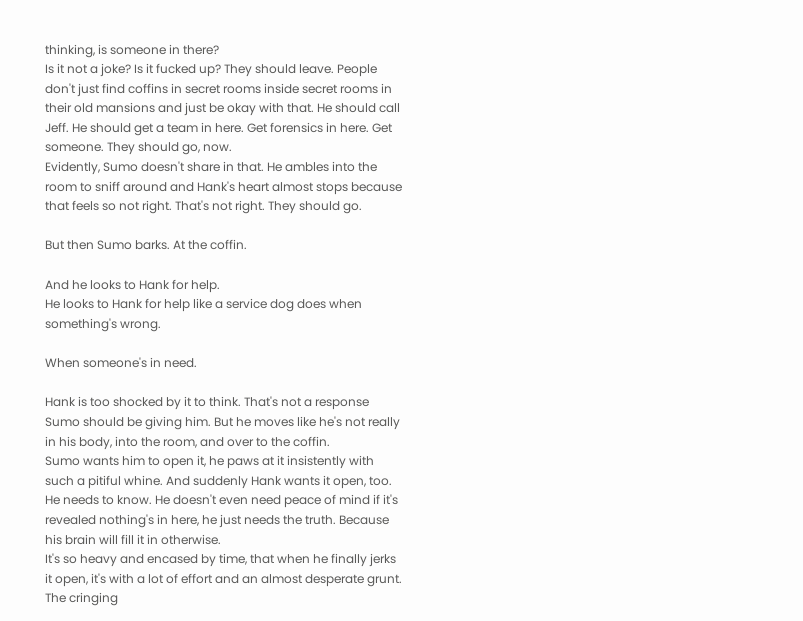thinking, is someone in there?
Is it not a joke? Is it fucked up? They should leave. People don't just find coffins in secret rooms inside secret rooms in their old mansions and just be okay with that. He should call Jeff. He should get a team in here. Get forensics in here. Get someone. They should go, now.
Evidently, Sumo doesn't share in that. He ambles into the room to sniff around and Hank's heart almost stops because that feels so not right. That's not right. They should go.

But then Sumo barks. At the coffin.

And he looks to Hank for help.
He looks to Hank for help like a service dog does when something's wrong.

When someone's in need.

Hank is too shocked by it to think. That's not a response Sumo should be giving him. But he moves like he's not really in his body, into the room, and over to the coffin.
Sumo wants him to open it, he paws at it insistently with such a pitiful whine. And suddenly Hank wants it open, too. He needs to know. He doesn't even need peace of mind if it's revealed nothing's in here, he just needs the truth. Because his brain will fill it in otherwise.
It's so heavy and encased by time, that when he finally jerks it open, it's with a lot of effort and an almost desperate grunt. The cringing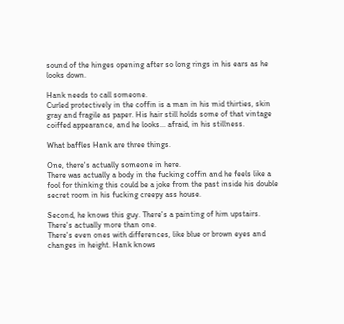sound of the hinges opening after so long rings in his ears as he looks down.

Hank needs to call someone.
Curled protectively in the coffin is a man in his mid thirties, skin gray and fragile as paper. His hair still holds some of that vintage coiffed appearance, and he looks... afraid, in his stillness.

What baffles Hank are three things.

One, there's actually someone in here.
There was actually a body in the fucking coffin and he feels like a fool for thinking this could be a joke from the past inside his double secret room in his fucking creepy ass house.

Second, he knows this guy. There's a painting of him upstairs. There's actually more than one.
There's even ones with differences, like blue or brown eyes and changes in height. Hank knows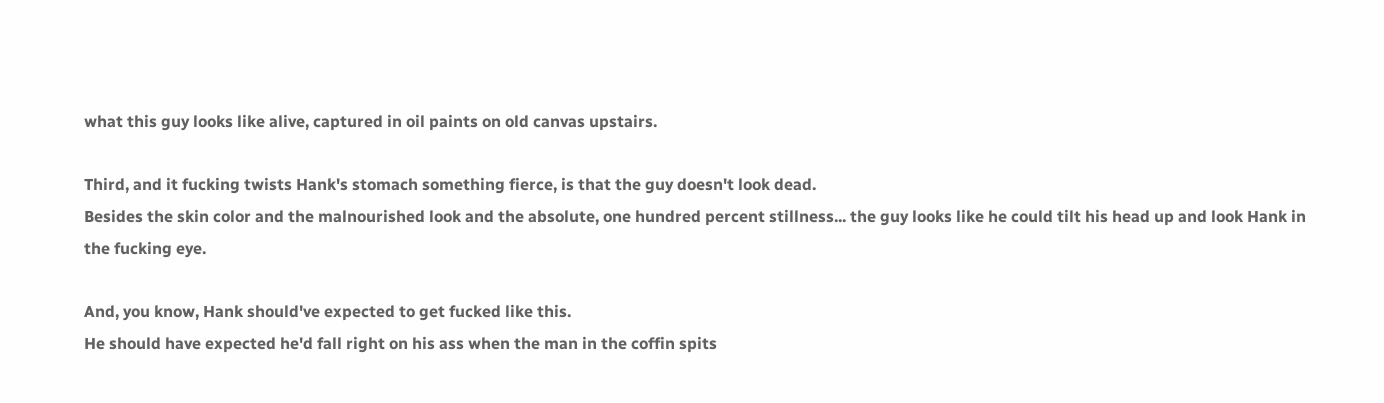what this guy looks like alive, captured in oil paints on old canvas upstairs.

Third, and it fucking twists Hank's stomach something fierce, is that the guy doesn't look dead.
Besides the skin color and the malnourished look and the absolute, one hundred percent stillness... the guy looks like he could tilt his head up and look Hank in the fucking eye.

And, you know, Hank should've expected to get fucked like this.
He should have expected he'd fall right on his ass when the man in the coffin spits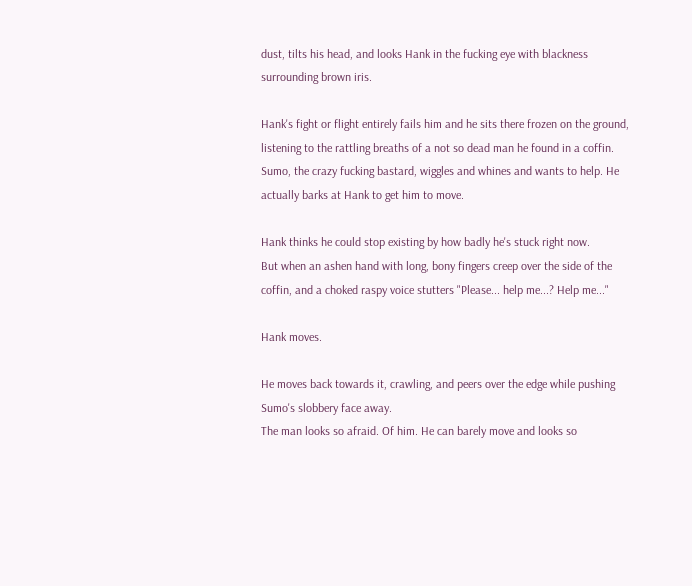dust, tilts his head, and looks Hank in the fucking eye with blackness surrounding brown iris.

Hank's fight or flight entirely fails him and he sits there frozen on the ground,
listening to the rattling breaths of a not so dead man he found in a coffin. Sumo, the crazy fucking bastard, wiggles and whines and wants to help. He actually barks at Hank to get him to move.

Hank thinks he could stop existing by how badly he's stuck right now.
But when an ashen hand with long, bony fingers creep over the side of the coffin, and a choked raspy voice stutters "Please... help me...? Help me..."

Hank moves.

He moves back towards it, crawling, and peers over the edge while pushing Sumo's slobbery face away.
The man looks so afraid. Of him. He can barely move and looks so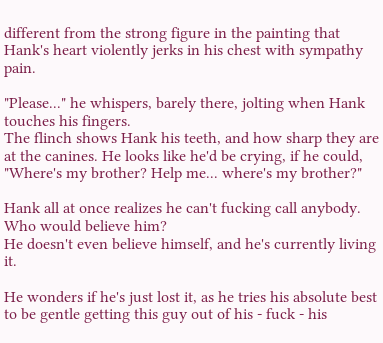different from the strong figure in the painting that Hank's heart violently jerks in his chest with sympathy pain.

"Please..." he whispers, barely there, jolting when Hank touches his fingers.
The flinch shows Hank his teeth, and how sharp they are at the canines. He looks like he'd be crying, if he could, "Where's my brother? Help me... where's my brother?"

Hank all at once realizes he can't fucking call anybody. Who would believe him?
He doesn't even believe himself, and he's currently living it.

He wonders if he's just lost it, as he tries his absolute best to be gentle getting this guy out of his - fuck - his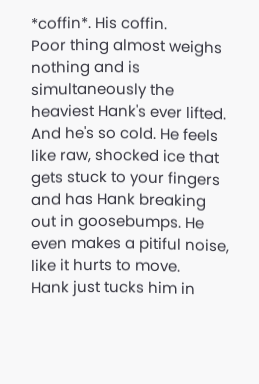*coffin*. His coffin.
Poor thing almost weighs nothing and is simultaneously the heaviest Hank's ever lifted. And he's so cold. He feels like raw, shocked ice that gets stuck to your fingers and has Hank breaking out in goosebumps. He even makes a pitiful noise, like it hurts to move.
Hank just tucks him in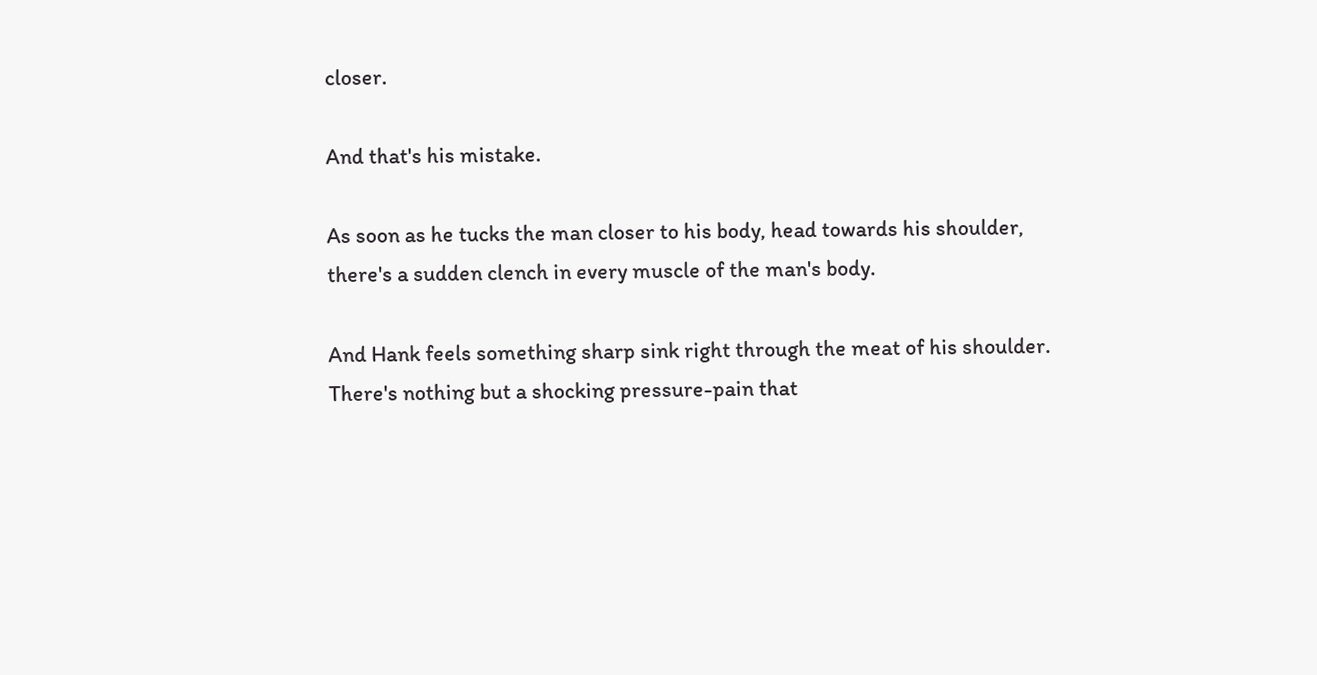closer.

And that's his mistake.

As soon as he tucks the man closer to his body, head towards his shoulder, there's a sudden clench in every muscle of the man's body.

And Hank feels something sharp sink right through the meat of his shoulder.
There's nothing but a shocking pressure-pain that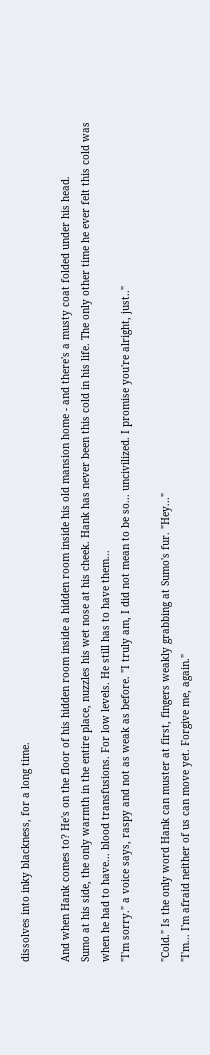dissolves into inky blackness, for a long time.

And when Hank comes to? He's on the floor of his hidden room inside a hidden room inside his old mansion home - and there's a musty coat folded under his head.
Sumo at his side, the only warmth in the entire place, nuzzles his wet nose at his cheek. Hank has never been this cold in his life. The only other time he ever felt this cold was when he had to have... blood transfusions. For low levels. He still has to have them...
"I'm sorry." a voice says, raspy and not as weak as before. "I truly am, I did not mean to be so... uncivilized. I promise you're alright, just.."

"Cold." Is the only word Hank can muster at first, fingers weakly grabbing at Sumo's fur. "Hey..."
"I'm... I'm afraid neither of us can move yet. Forgive me, again."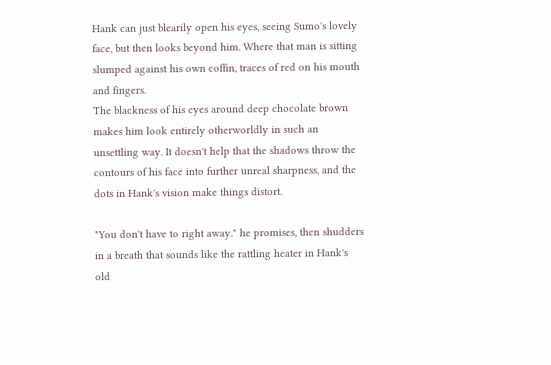Hank can just blearily open his eyes, seeing Sumo's lovely face, but then looks beyond him. Where that man is sitting slumped against his own coffin, traces of red on his mouth and fingers.
The blackness of his eyes around deep chocolate brown makes him look entirely otherworldly in such an unsettling way. It doesn't help that the shadows throw the contours of his face into further unreal sharpness, and the dots in Hank's vision make things distort.

"You don't have to right away." he promises, then shudders in a breath that sounds like the rattling heater in Hank's old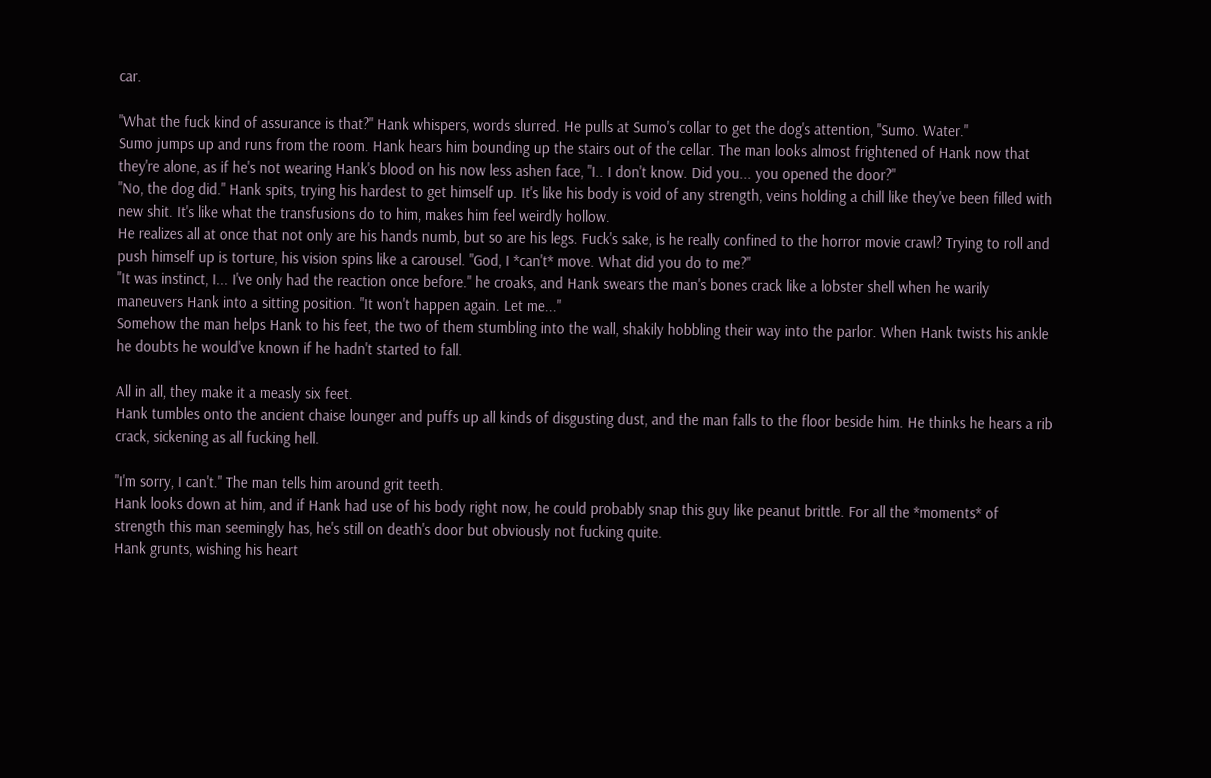car.

"What the fuck kind of assurance is that?" Hank whispers, words slurred. He pulls at Sumo's collar to get the dog's attention, "Sumo. Water."
Sumo jumps up and runs from the room. Hank hears him bounding up the stairs out of the cellar. The man looks almost frightened of Hank now that they're alone, as if he's not wearing Hank's blood on his now less ashen face, "I.. I don't know. Did you... you opened the door?"
"No, the dog did." Hank spits, trying his hardest to get himself up. It's like his body is void of any strength, veins holding a chill like they've been filled with new shit. It's like what the transfusions do to him, makes him feel weirdly hollow.
He realizes all at once that not only are his hands numb, but so are his legs. Fuck's sake, is he really confined to the horror movie crawl? Trying to roll and push himself up is torture, his vision spins like a carousel. "God, I *can't* move. What did you do to me?"
"It was instinct, I... I've only had the reaction once before." he croaks, and Hank swears the man's bones crack like a lobster shell when he warily maneuvers Hank into a sitting position. "It won't happen again. Let me..."
Somehow the man helps Hank to his feet, the two of them stumbling into the wall, shakily hobbling their way into the parlor. When Hank twists his ankle he doubts he would've known if he hadn't started to fall.

All in all, they make it a measly six feet.
Hank tumbles onto the ancient chaise lounger and puffs up all kinds of disgusting dust, and the man falls to the floor beside him. He thinks he hears a rib crack, sickening as all fucking hell.

"I'm sorry, I can't." The man tells him around grit teeth.
Hank looks down at him, and if Hank had use of his body right now, he could probably snap this guy like peanut brittle. For all the *moments* of strength this man seemingly has, he's still on death's door but obviously not fucking quite.
Hank grunts, wishing his heart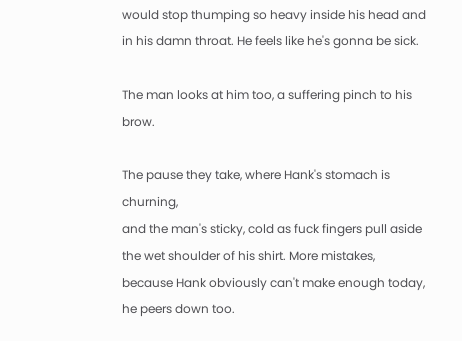would stop thumping so heavy inside his head and in his damn throat. He feels like he's gonna be sick.

The man looks at him too, a suffering pinch to his brow.

The pause they take, where Hank's stomach is churning,
and the man's sticky, cold as fuck fingers pull aside the wet shoulder of his shirt. More mistakes, because Hank obviously can't make enough today, he peers down too.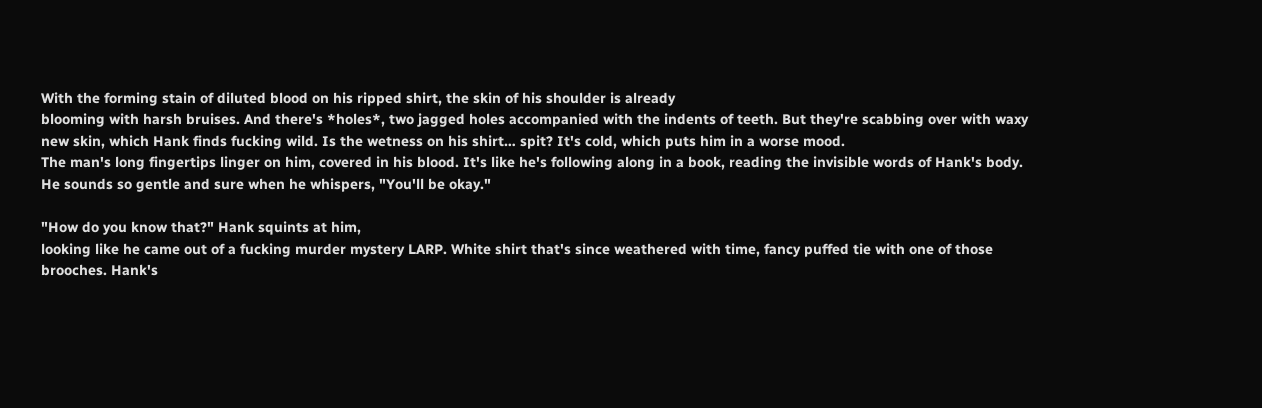With the forming stain of diluted blood on his ripped shirt, the skin of his shoulder is already
blooming with harsh bruises. And there's *holes*, two jagged holes accompanied with the indents of teeth. But they're scabbing over with waxy new skin, which Hank finds fucking wild. Is the wetness on his shirt… spit? It's cold, which puts him in a worse mood.
The man's long fingertips linger on him, covered in his blood. It's like he's following along in a book, reading the invisible words of Hank's body. He sounds so gentle and sure when he whispers, "You'll be okay."

"How do you know that?" Hank squints at him,
looking like he came out of a fucking murder mystery LARP. White shirt that's since weathered with time, fancy puffed tie with one of those brooches. Hank's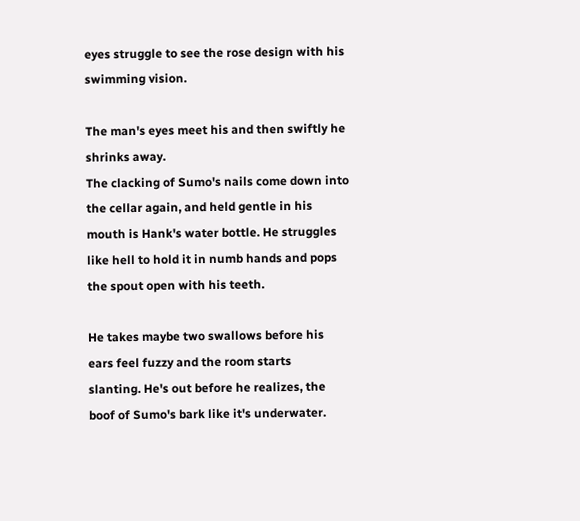eyes struggle to see the rose design with his swimming vision.

The man's eyes meet his and then swiftly he shrinks away.
The clacking of Sumo's nails come down into the cellar again, and held gentle in his mouth is Hank's water bottle. He struggles like hell to hold it in numb hands and pops the spout open with his teeth.

He takes maybe two swallows before his ears feel fuzzy and the room starts
slanting. He's out before he realizes, the boof of Sumo's bark like it's underwater.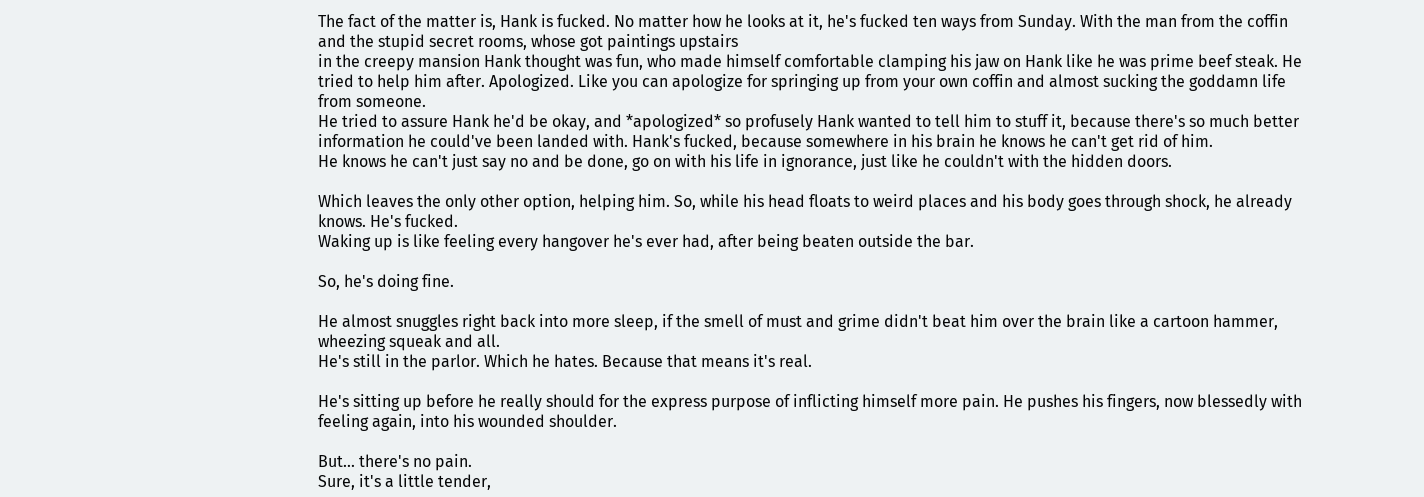The fact of the matter is, Hank is fucked. No matter how he looks at it, he's fucked ten ways from Sunday. With the man from the coffin and the stupid secret rooms, whose got paintings upstairs
in the creepy mansion Hank thought was fun, who made himself comfortable clamping his jaw on Hank like he was prime beef steak. He tried to help him after. Apologized. Like you can apologize for springing up from your own coffin and almost sucking the goddamn life from someone.
He tried to assure Hank he'd be okay, and *apologized* so profusely Hank wanted to tell him to stuff it, because there's so much better information he could've been landed with. Hank's fucked, because somewhere in his brain he knows he can't get rid of him.
He knows he can't just say no and be done, go on with his life in ignorance, just like he couldn't with the hidden doors.

Which leaves the only other option, helping him. So, while his head floats to weird places and his body goes through shock, he already knows. He's fucked.
Waking up is like feeling every hangover he's ever had, after being beaten outside the bar.

So, he's doing fine.

He almost snuggles right back into more sleep, if the smell of must and grime didn't beat him over the brain like a cartoon hammer, wheezing squeak and all.
He's still in the parlor. Which he hates. Because that means it's real.

He's sitting up before he really should for the express purpose of inflicting himself more pain. He pushes his fingers, now blessedly with feeling again, into his wounded shoulder.

But... there's no pain.
Sure, it's a little tender,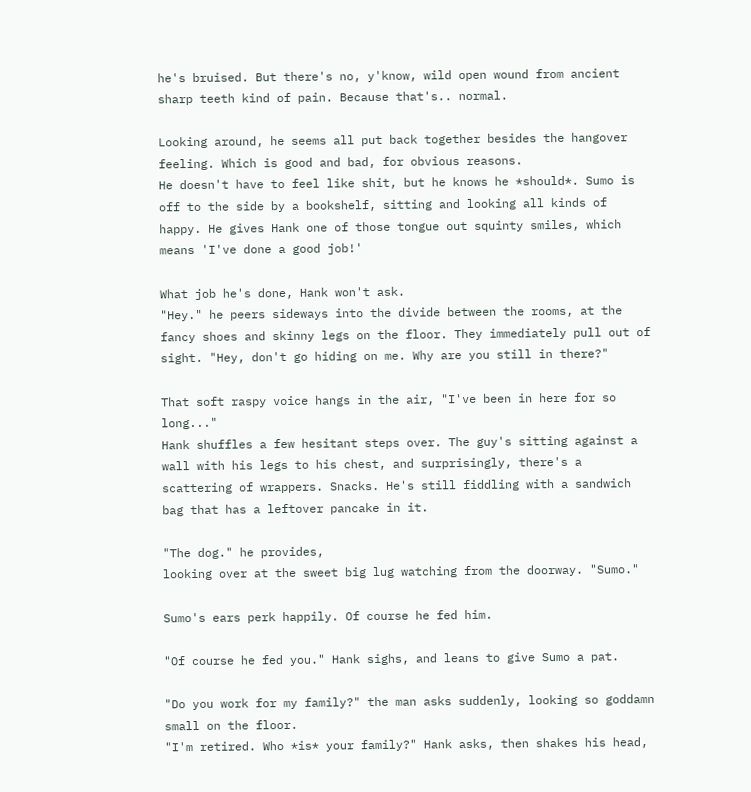he's bruised. But there's no, y'know, wild open wound from ancient sharp teeth kind of pain. Because that's.. normal.

Looking around, he seems all put back together besides the hangover feeling. Which is good and bad, for obvious reasons.
He doesn't have to feel like shit, but he knows he *should*. Sumo is off to the side by a bookshelf, sitting and looking all kinds of happy. He gives Hank one of those tongue out squinty smiles, which means 'I've done a good job!'

What job he's done, Hank won't ask.
"Hey." he peers sideways into the divide between the rooms, at the fancy shoes and skinny legs on the floor. They immediately pull out of sight. "Hey, don't go hiding on me. Why are you still in there?"

That soft raspy voice hangs in the air, "I've been in here for so long..."
Hank shuffles a few hesitant steps over. The guy's sitting against a wall with his legs to his chest, and surprisingly, there's a scattering of wrappers. Snacks. He's still fiddling with a sandwich bag that has a leftover pancake in it.

"The dog." he provides,
looking over at the sweet big lug watching from the doorway. "Sumo."

Sumo's ears perk happily. Of course he fed him.

"Of course he fed you." Hank sighs, and leans to give Sumo a pat.

"Do you work for my family?" the man asks suddenly, looking so goddamn small on the floor.
"I'm retired. Who *is* your family?" Hank asks, then shakes his head,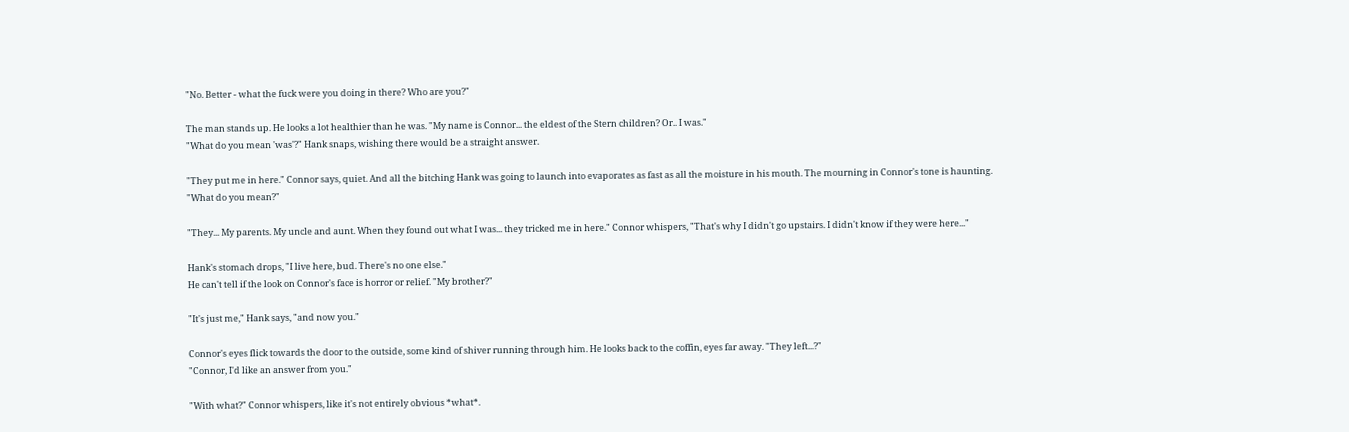"No. Better - what the fuck were you doing in there? Who are you?"

The man stands up. He looks a lot healthier than he was. "My name is Connor... the eldest of the Stern children? Or.. I was."
"What do you mean 'was'?" Hank snaps, wishing there would be a straight answer.

"They put me in here." Connor says, quiet. And all the bitching Hank was going to launch into evaporates as fast as all the moisture in his mouth. The mourning in Connor's tone is haunting.
"What do you mean?"

"They... My parents. My uncle and aunt. When they found out what I was... they tricked me in here." Connor whispers, "That's why I didn't go upstairs. I didn't know if they were here..."

Hank's stomach drops, "I live here, bud. There's no one else."
He can't tell if the look on Connor's face is horror or relief. "My brother?"

"It's just me," Hank says, "and now you."

Connor's eyes flick towards the door to the outside, some kind of shiver running through him. He looks back to the coffin, eyes far away. "They left...?"
"Connor, I'd like an answer from you."

"With what?" Connor whispers, like it's not entirely obvious *what*.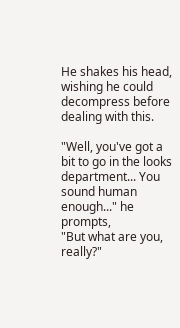He shakes his head, wishing he could decompress before dealing with this.

"Well, you've got a bit to go in the looks department... You sound human enough..." he prompts,
"But what are you, really?"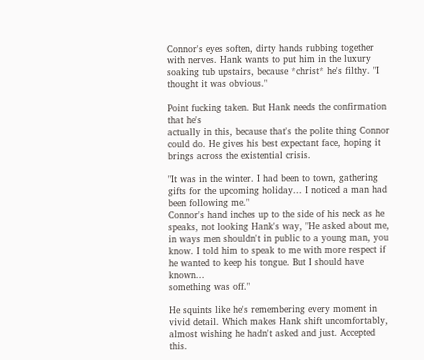Connor's eyes soften, dirty hands rubbing together with nerves. Hank wants to put him in the luxury soaking tub upstairs, because *christ* he's filthy. "I thought it was obvious."

Point fucking taken. But Hank needs the confirmation that he's
actually in this, because that's the polite thing Connor could do. He gives his best expectant face, hoping it brings across the existential crisis.

"It was in the winter. I had been to town, gathering gifts for the upcoming holiday... I noticed a man had been following me."
Connor's hand inches up to the side of his neck as he speaks, not looking Hank's way, "He asked about me, in ways men shouldn't in public to a young man, you know. I told him to speak to me with more respect if he wanted to keep his tongue. But I should have known...
something was off."

He squints like he's remembering every moment in vivid detail. Which makes Hank shift uncomfortably, almost wishing he hadn't asked and just. Accepted this.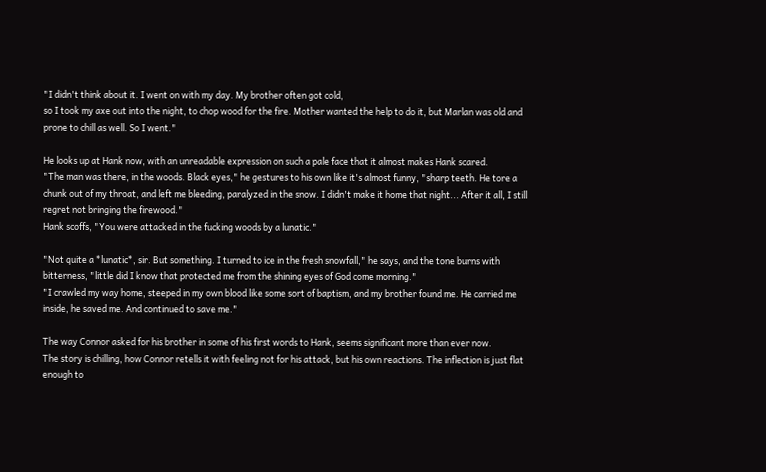"I didn't think about it. I went on with my day. My brother often got cold,
so I took my axe out into the night, to chop wood for the fire. Mother wanted the help to do it, but Marlan was old and prone to chill as well. So I went."

He looks up at Hank now, with an unreadable expression on such a pale face that it almost makes Hank scared.
"The man was there, in the woods. Black eyes," he gestures to his own like it's almost funny, "sharp teeth. He tore a chunk out of my throat, and left me bleeding, paralyzed in the snow. I didn't make it home that night... After it all, I still regret not bringing the firewood."
Hank scoffs, "You were attacked in the fucking woods by a lunatic."

"Not quite a *lunatic*, sir. But something. I turned to ice in the fresh snowfall," he says, and the tone burns with bitterness, "little did I know that protected me from the shining eyes of God come morning."
"I crawled my way home, steeped in my own blood like some sort of baptism, and my brother found me. He carried me inside, he saved me. And continued to save me."

The way Connor asked for his brother in some of his first words to Hank, seems significant more than ever now.
The story is chilling, how Connor retells it with feeling not for his attack, but his own reactions. The inflection is just flat enough to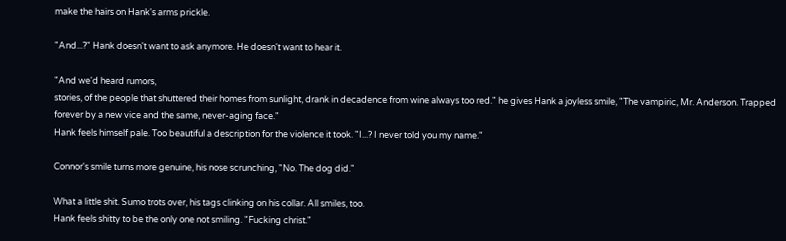make the hairs on Hank's arms prickle.

"And...?" Hank doesn't want to ask anymore. He doesn't want to hear it.

"And we'd heard rumors,
stories, of the people that shuttered their homes from sunlight, drank in decadence from wine always too red." he gives Hank a joyless smile, "The vampiric, Mr. Anderson. Trapped forever by a new vice and the same, never-aging face."
Hank feels himself pale. Too beautiful a description for the violence it took. "I...? I never told you my name."

Connor's smile turns more genuine, his nose scrunching, "No. The dog did."

What a little shit. Sumo trots over, his tags clinking on his collar. All smiles, too.
Hank feels shitty to be the only one not smiling. "Fucking christ."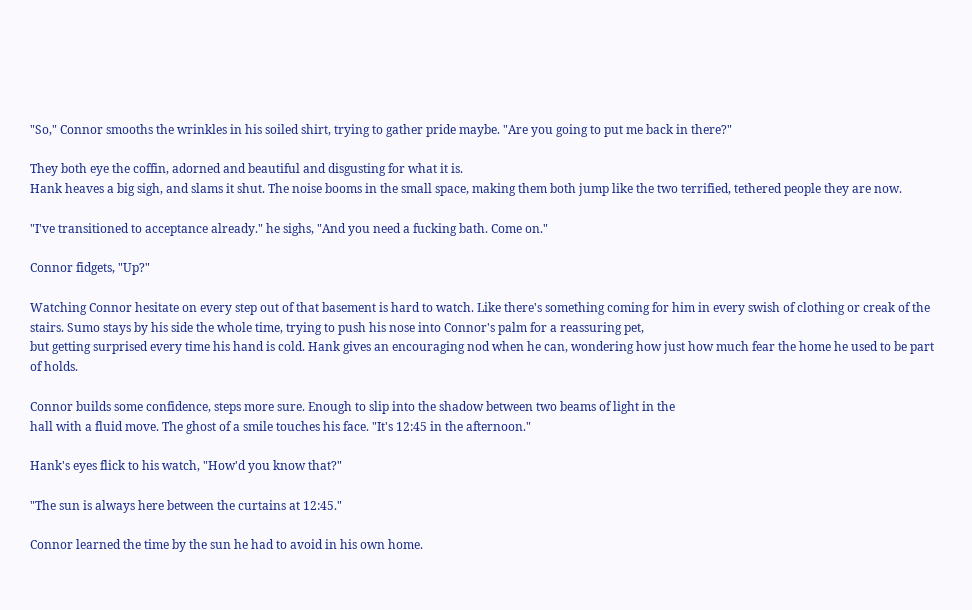"So," Connor smooths the wrinkles in his soiled shirt, trying to gather pride maybe. "Are you going to put me back in there?"

They both eye the coffin, adorned and beautiful and disgusting for what it is.
Hank heaves a big sigh, and slams it shut. The noise booms in the small space, making them both jump like the two terrified, tethered people they are now.

"I've transitioned to acceptance already." he sighs, "And you need a fucking bath. Come on."

Connor fidgets, "Up?"

Watching Connor hesitate on every step out of that basement is hard to watch. Like there's something coming for him in every swish of clothing or creak of the stairs. Sumo stays by his side the whole time, trying to push his nose into Connor's palm for a reassuring pet,
but getting surprised every time his hand is cold. Hank gives an encouraging nod when he can, wondering how just how much fear the home he used to be part of holds.

Connor builds some confidence, steps more sure. Enough to slip into the shadow between two beams of light in the
hall with a fluid move. The ghost of a smile touches his face. "It's 12:45 in the afternoon."

Hank's eyes flick to his watch, "How'd you know that?"

"The sun is always here between the curtains at 12:45."

Connor learned the time by the sun he had to avoid in his own home.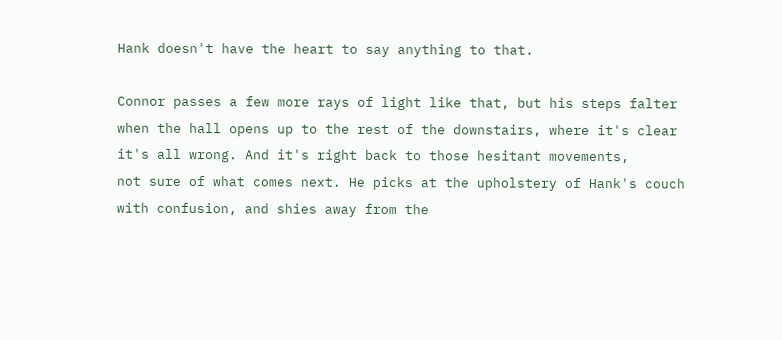Hank doesn't have the heart to say anything to that.

Connor passes a few more rays of light like that, but his steps falter when the hall opens up to the rest of the downstairs, where it's clear it's all wrong. And it's right back to those hesitant movements,
not sure of what comes next. He picks at the upholstery of Hank's couch with confusion, and shies away from the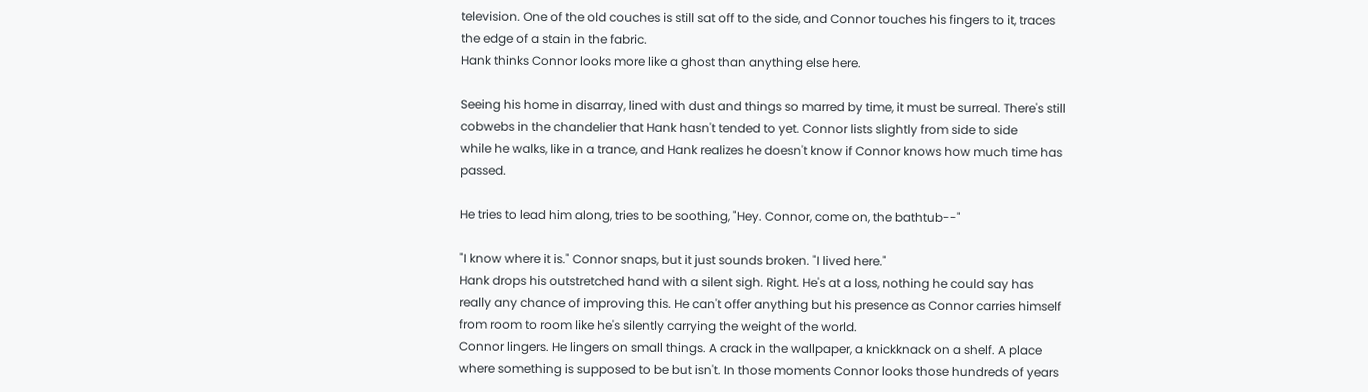television. One of the old couches is still sat off to the side, and Connor touches his fingers to it, traces the edge of a stain in the fabric.
Hank thinks Connor looks more like a ghost than anything else here.

Seeing his home in disarray, lined with dust and things so marred by time, it must be surreal. There's still cobwebs in the chandelier that Hank hasn't tended to yet. Connor lists slightly from side to side
while he walks, like in a trance, and Hank realizes he doesn't know if Connor knows how much time has passed.

He tries to lead him along, tries to be soothing, "Hey. Connor, come on, the bathtub--"

"I know where it is." Connor snaps, but it just sounds broken. "I lived here."
Hank drops his outstretched hand with a silent sigh. Right. He's at a loss, nothing he could say has really any chance of improving this. He can't offer anything but his presence as Connor carries himself from room to room like he's silently carrying the weight of the world.
Connor lingers. He lingers on small things. A crack in the wallpaper, a knickknack on a shelf. A place where something is supposed to be but isn't. In those moments Connor looks those hundreds of years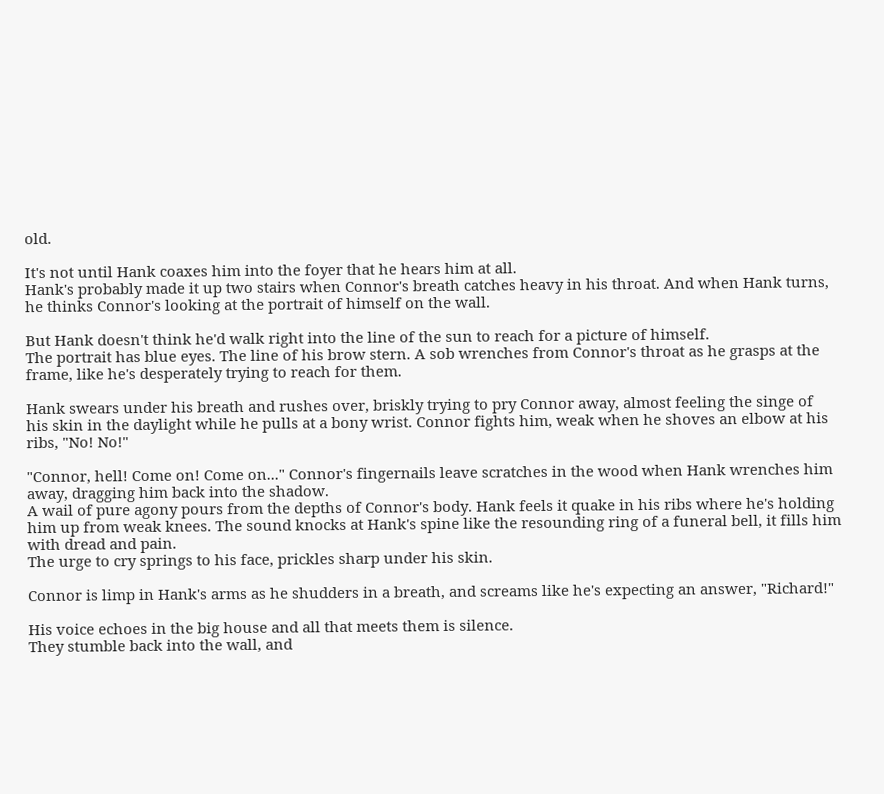old.

It's not until Hank coaxes him into the foyer that he hears him at all.
Hank's probably made it up two stairs when Connor's breath catches heavy in his throat. And when Hank turns, he thinks Connor's looking at the portrait of himself on the wall.

But Hank doesn't think he'd walk right into the line of the sun to reach for a picture of himself.
The portrait has blue eyes. The line of his brow stern. A sob wrenches from Connor's throat as he grasps at the frame, like he's desperately trying to reach for them.

Hank swears under his breath and rushes over, briskly trying to pry Connor away, almost feeling the singe of
his skin in the daylight while he pulls at a bony wrist. Connor fights him, weak when he shoves an elbow at his ribs, "No! No!"

"Connor, hell! Come on! Come on..." Connor's fingernails leave scratches in the wood when Hank wrenches him away, dragging him back into the shadow.
A wail of pure agony pours from the depths of Connor's body. Hank feels it quake in his ribs where he's holding him up from weak knees. The sound knocks at Hank's spine like the resounding ring of a funeral bell, it fills him with dread and pain.
The urge to cry springs to his face, prickles sharp under his skin.

Connor is limp in Hank's arms as he shudders in a breath, and screams like he's expecting an answer, "Richard!"

His voice echoes in the big house and all that meets them is silence.
They stumble back into the wall, and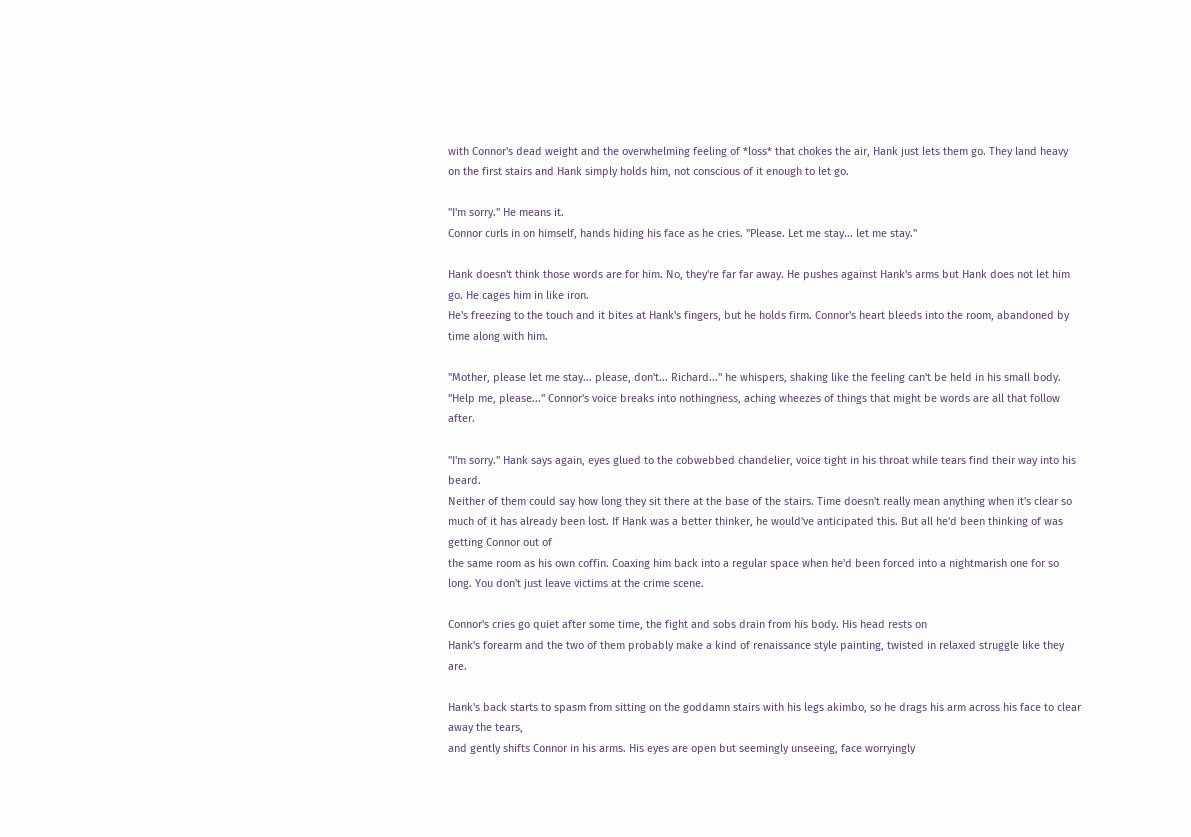with Connor's dead weight and the overwhelming feeling of *loss* that chokes the air, Hank just lets them go. They land heavy on the first stairs and Hank simply holds him, not conscious of it enough to let go.

"I'm sorry." He means it.
Connor curls in on himself, hands hiding his face as he cries. "Please. Let me stay... let me stay."

Hank doesn't think those words are for him. No, they're far far away. He pushes against Hank's arms but Hank does not let him go. He cages him in like iron.
He's freezing to the touch and it bites at Hank's fingers, but he holds firm. Connor's heart bleeds into the room, abandoned by time along with him.

"Mother, please let me stay... please, don't... Richard..." he whispers, shaking like the feeling can't be held in his small body.
"Help me, please..." Connor's voice breaks into nothingness, aching wheezes of things that might be words are all that follow after.

"I'm sorry." Hank says again, eyes glued to the cobwebbed chandelier, voice tight in his throat while tears find their way into his beard.
Neither of them could say how long they sit there at the base of the stairs. Time doesn't really mean anything when it's clear so much of it has already been lost. If Hank was a better thinker, he would've anticipated this. But all he'd been thinking of was getting Connor out of
the same room as his own coffin. Coaxing him back into a regular space when he'd been forced into a nightmarish one for so long. You don't just leave victims at the crime scene.

Connor's cries go quiet after some time, the fight and sobs drain from his body. His head rests on
Hank's forearm and the two of them probably make a kind of renaissance style painting, twisted in relaxed struggle like they are.

Hank's back starts to spasm from sitting on the goddamn stairs with his legs akimbo, so he drags his arm across his face to clear away the tears,
and gently shifts Connor in his arms. His eyes are open but seemingly unseeing, face worryingly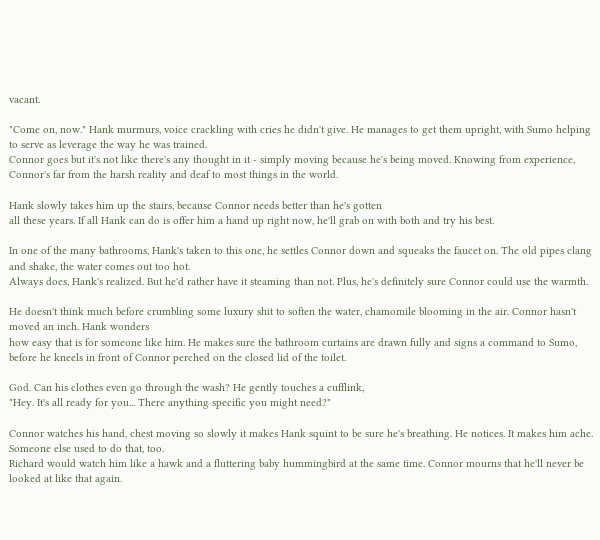vacant.

"Come on, now." Hank murmurs, voice crackling with cries he didn't give. He manages to get them upright, with Sumo helping to serve as leverage the way he was trained.
Connor goes but it's not like there's any thought in it - simply moving because he's being moved. Knowing from experience, Connor's far from the harsh reality and deaf to most things in the world.

Hank slowly takes him up the stairs, because Connor needs better than he's gotten
all these years. If all Hank can do is offer him a hand up right now, he'll grab on with both and try his best.

In one of the many bathrooms, Hank's taken to this one, he settles Connor down and squeaks the faucet on. The old pipes clang and shake, the water comes out too hot.
Always does, Hank's realized. But he'd rather have it steaming than not. Plus, he's definitely sure Connor could use the warmth.

He doesn't think much before crumbling some luxury shit to soften the water, chamomile blooming in the air. Connor hasn't moved an inch. Hank wonders
how easy that is for someone like him. He makes sure the bathroom curtains are drawn fully and signs a command to Sumo, before he kneels in front of Connor perched on the closed lid of the toilet.

God. Can his clothes even go through the wash? He gently touches a cufflink,
"Hey. It's all ready for you... There anything specific you might need?"

Connor watches his hand, chest moving so slowly it makes Hank squint to be sure he's breathing. He notices. It makes him ache. Someone else used to do that, too.
Richard would watch him like a hawk and a fluttering baby hummingbird at the same time. Connor mourns that he'll never be looked at like that again.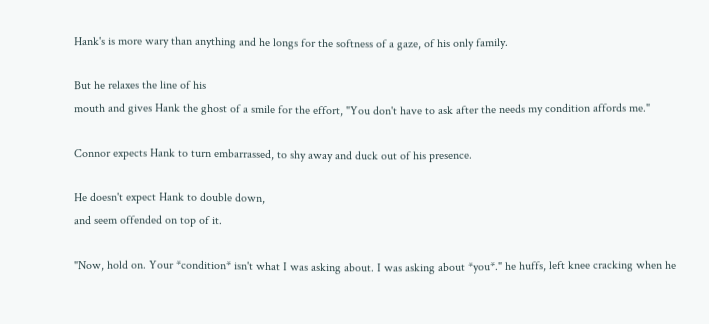Hank's is more wary than anything and he longs for the softness of a gaze, of his only family.

But he relaxes the line of his
mouth and gives Hank the ghost of a smile for the effort, "You don't have to ask after the needs my condition affords me."

Connor expects Hank to turn embarrassed, to shy away and duck out of his presence.

He doesn't expect Hank to double down,
and seem offended on top of it.

"Now, hold on. Your *condition* isn't what I was asking about. I was asking about *you*." he huffs, left knee cracking when he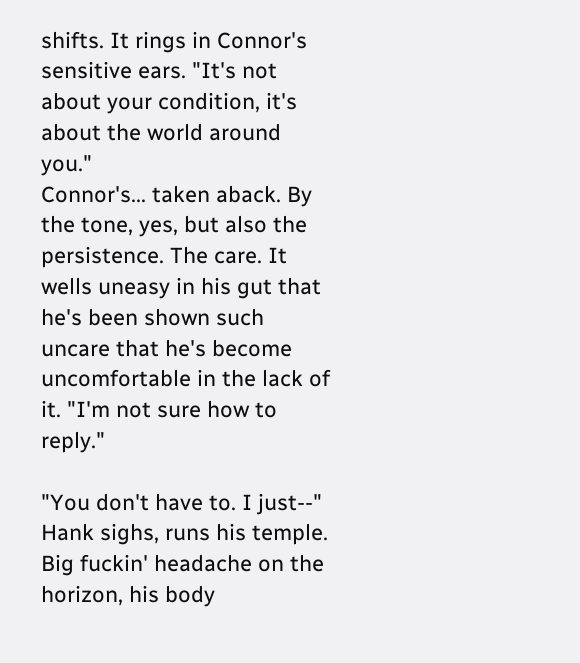shifts. It rings in Connor's sensitive ears. "It's not about your condition, it's about the world around you."
Connor's... taken aback. By the tone, yes, but also the persistence. The care. It wells uneasy in his gut that he's been shown such uncare that he's become uncomfortable in the lack of it. "I'm not sure how to reply."

"You don't have to. I just--" Hank sighs, runs his temple.
Big fuckin' headache on the horizon, his body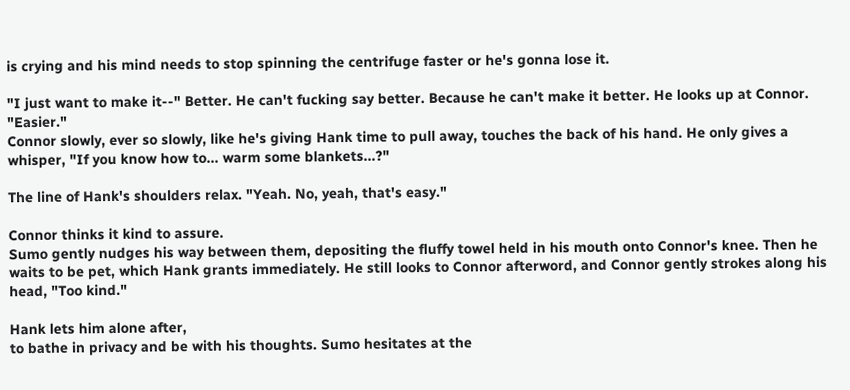is crying and his mind needs to stop spinning the centrifuge faster or he's gonna lose it.

"I just want to make it--" Better. He can't fucking say better. Because he can't make it better. He looks up at Connor. "Easier."
Connor slowly, ever so slowly, like he's giving Hank time to pull away, touches the back of his hand. He only gives a whisper, "If you know how to... warm some blankets...?"

The line of Hank's shoulders relax. "Yeah. No, yeah, that's easy."

Connor thinks it kind to assure.
Sumo gently nudges his way between them, depositing the fluffy towel held in his mouth onto Connor's knee. Then he waits to be pet, which Hank grants immediately. He still looks to Connor afterword, and Connor gently strokes along his head, "Too kind."

Hank lets him alone after,
to bathe in privacy and be with his thoughts. Sumo hesitates at the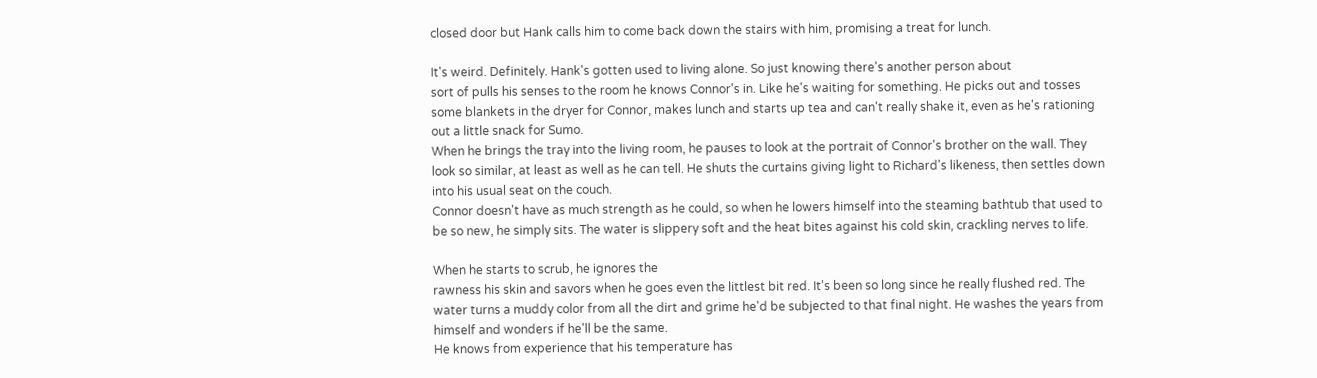closed door but Hank calls him to come back down the stairs with him, promising a treat for lunch.

It's weird. Definitely. Hank's gotten used to living alone. So just knowing there's another person about
sort of pulls his senses to the room he knows Connor's in. Like he's waiting for something. He picks out and tosses some blankets in the dryer for Connor, makes lunch and starts up tea and can't really shake it, even as he's rationing out a little snack for Sumo.
When he brings the tray into the living room, he pauses to look at the portrait of Connor's brother on the wall. They look so similar, at least as well as he can tell. He shuts the curtains giving light to Richard's likeness, then settles down into his usual seat on the couch.
Connor doesn't have as much strength as he could, so when he lowers himself into the steaming bathtub that used to be so new, he simply sits. The water is slippery soft and the heat bites against his cold skin, crackling nerves to life.

When he starts to scrub, he ignores the
rawness his skin and savors when he goes even the littlest bit red. It's been so long since he really flushed red. The water turns a muddy color from all the dirt and grime he'd be subjected to that final night. He washes the years from himself and wonders if he'll be the same.
He knows from experience that his temperature has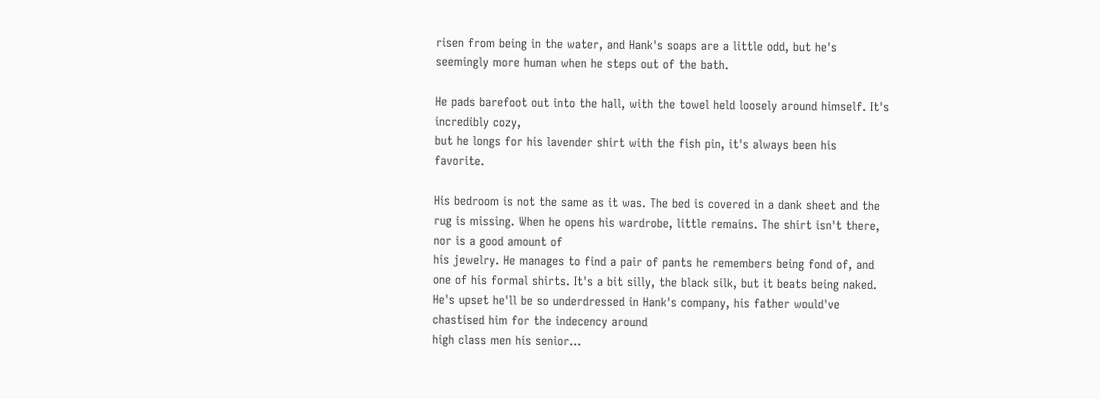risen from being in the water, and Hank's soaps are a little odd, but he's seemingly more human when he steps out of the bath.

He pads barefoot out into the hall, with the towel held loosely around himself. It's incredibly cozy,
but he longs for his lavender shirt with the fish pin, it's always been his favorite.

His bedroom is not the same as it was. The bed is covered in a dank sheet and the rug is missing. When he opens his wardrobe, little remains. The shirt isn't there, nor is a good amount of
his jewelry. He manages to find a pair of pants he remembers being fond of, and one of his formal shirts. It's a bit silly, the black silk, but it beats being naked. He's upset he'll be so underdressed in Hank's company, his father would've chastised him for the indecency around
high class men his senior...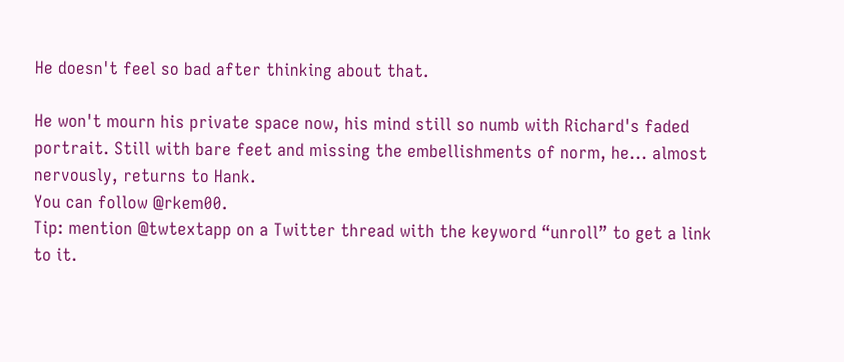He doesn't feel so bad after thinking about that.

He won't mourn his private space now, his mind still so numb with Richard's faded portrait. Still with bare feet and missing the embellishments of norm, he... almost nervously, returns to Hank.
You can follow @rkem00.
Tip: mention @twtextapp on a Twitter thread with the keyword “unroll” to get a link to it.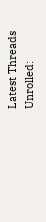Latest Threads Unrolled: